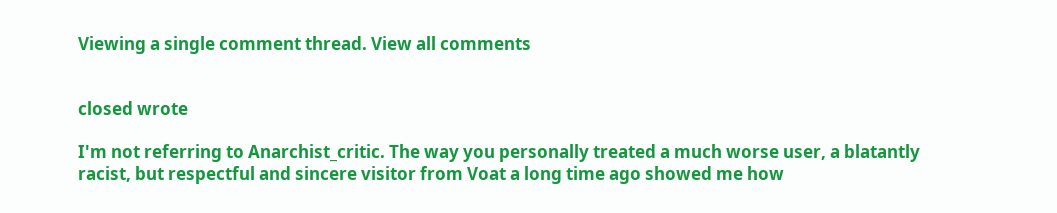Viewing a single comment thread. View all comments


closed wrote

I'm not referring to Anarchist_critic. The way you personally treated a much worse user, a blatantly racist, but respectful and sincere visitor from Voat a long time ago showed me how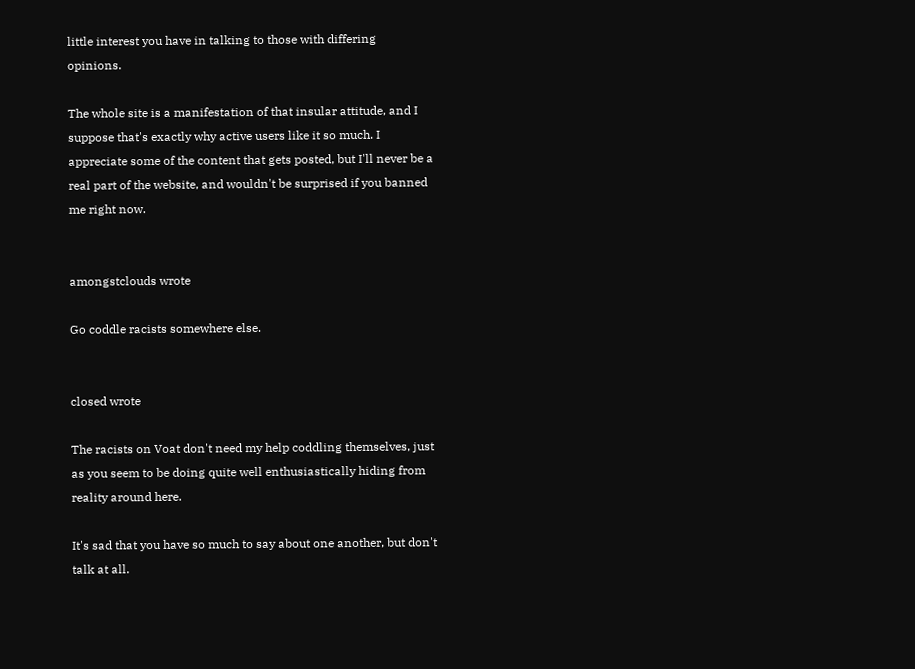little interest you have in talking to those with differing opinions.

The whole site is a manifestation of that insular attitude, and I suppose that's exactly why active users like it so much. I appreciate some of the content that gets posted, but I'll never be a real part of the website, and wouldn't be surprised if you banned me right now.


amongstclouds wrote

Go coddle racists somewhere else.


closed wrote

The racists on Voat don't need my help coddling themselves, just as you seem to be doing quite well enthusiastically hiding from reality around here.

It's sad that you have so much to say about one another, but don't talk at all.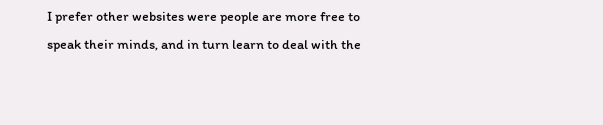I prefer other websites were people are more free to speak their minds, and in turn learn to deal with the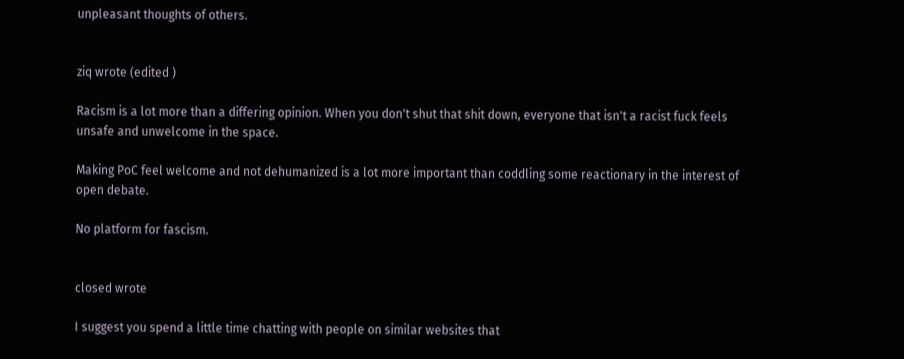unpleasant thoughts of others.


ziq wrote (edited )

Racism is a lot more than a differing opinion. When you don't shut that shit down, everyone that isn't a racist fuck feels unsafe and unwelcome in the space.

Making PoC feel welcome and not dehumanized is a lot more important than coddling some reactionary in the interest of open debate.

No platform for fascism.


closed wrote

I suggest you spend a little time chatting with people on similar websites that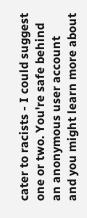cater to racists - I could suggest one or two. You're safe behind an anonymous user account and you might learn more about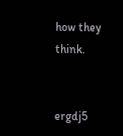how they think.


ergdj5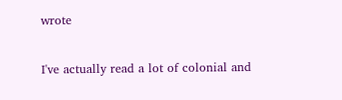wrote

I've actually read a lot of colonial and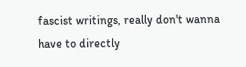fascist writings, really don't wanna have to directly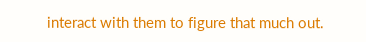interact with them to figure that much out.